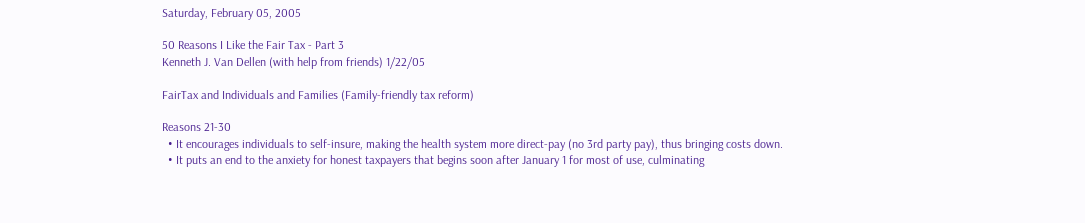Saturday, February 05, 2005

50 Reasons I Like the Fair Tax - Part 3
Kenneth J. Van Dellen (with help from friends) 1/22/05

FairTax and Individuals and Families (Family-friendly tax reform)

Reasons 21-30
  • It encourages individuals to self-insure, making the health system more direct-pay (no 3rd party pay), thus bringing costs down.
  • It puts an end to the anxiety for honest taxpayers that begins soon after January 1 for most of use, culminating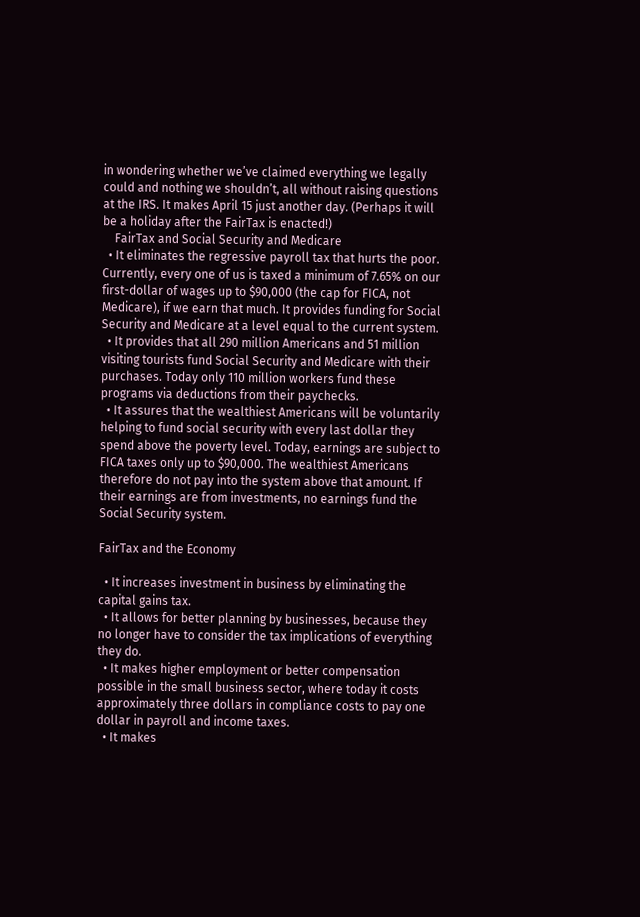in wondering whether we’ve claimed everything we legally could and nothing we shouldn’t, all without raising questions at the IRS. It makes April 15 just another day. (Perhaps it will be a holiday after the FairTax is enacted!)
    FairTax and Social Security and Medicare
  • It eliminates the regressive payroll tax that hurts the poor. Currently, every one of us is taxed a minimum of 7.65% on our first-dollar of wages up to $90,000 (the cap for FICA, not Medicare), if we earn that much. It provides funding for Social Security and Medicare at a level equal to the current system.
  • It provides that all 290 million Americans and 51 million visiting tourists fund Social Security and Medicare with their purchases. Today only 110 million workers fund these programs via deductions from their paychecks.
  • It assures that the wealthiest Americans will be voluntarily helping to fund social security with every last dollar they spend above the poverty level. Today, earnings are subject to FICA taxes only up to $90,000. The wealthiest Americans therefore do not pay into the system above that amount. If their earnings are from investments, no earnings fund the Social Security system.

FairTax and the Economy

  • It increases investment in business by eliminating the capital gains tax.
  • It allows for better planning by businesses, because they no longer have to consider the tax implications of everything they do.
  • It makes higher employment or better compensation possible in the small business sector, where today it costs approximately three dollars in compliance costs to pay one dollar in payroll and income taxes.
  • It makes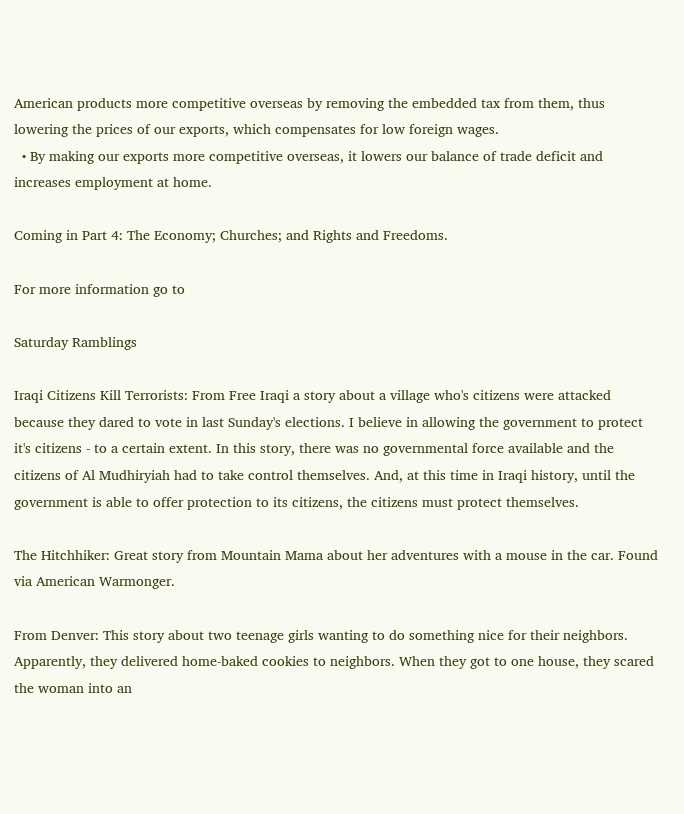American products more competitive overseas by removing the embedded tax from them, thus lowering the prices of our exports, which compensates for low foreign wages.
  • By making our exports more competitive overseas, it lowers our balance of trade deficit and increases employment at home.

Coming in Part 4: The Economy; Churches; and Rights and Freedoms.

For more information go to

Saturday Ramblings

Iraqi Citizens Kill Terrorists: From Free Iraqi a story about a village who's citizens were attacked because they dared to vote in last Sunday's elections. I believe in allowing the government to protect it's citizens - to a certain extent. In this story, there was no governmental force available and the citizens of Al Mudhiryiah had to take control themselves. And, at this time in Iraqi history, until the government is able to offer protection to its citizens, the citizens must protect themselves.

The Hitchhiker: Great story from Mountain Mama about her adventures with a mouse in the car. Found via American Warmonger.

From Denver: This story about two teenage girls wanting to do something nice for their neighbors. Apparently, they delivered home-baked cookies to neighbors. When they got to one house, they scared the woman into an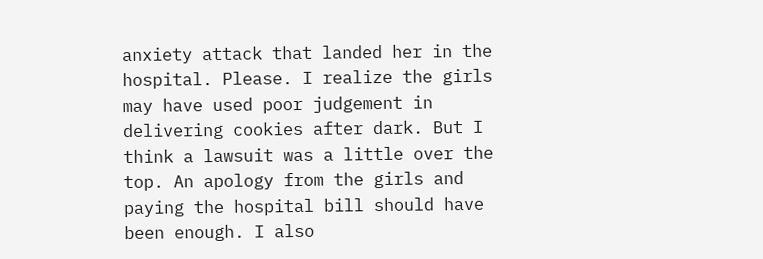anxiety attack that landed her in the hospital. Please. I realize the girls may have used poor judgement in delivering cookies after dark. But I think a lawsuit was a little over the top. An apology from the girls and paying the hospital bill should have been enough. I also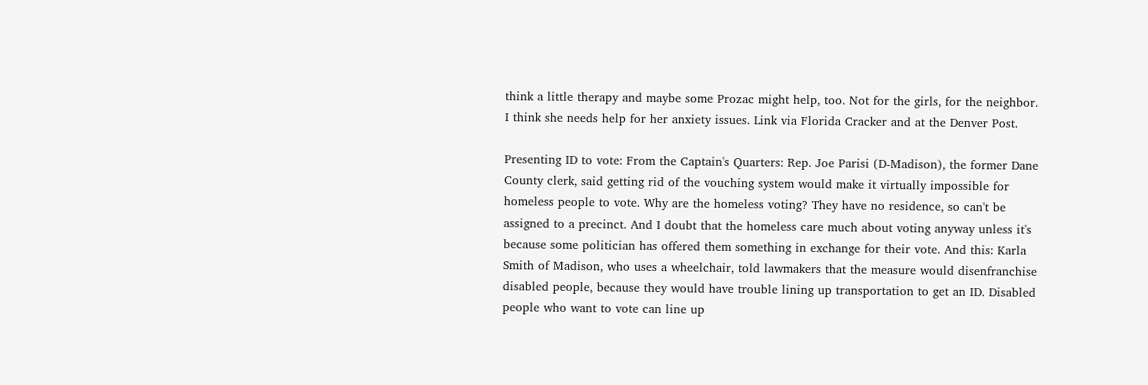think a little therapy and maybe some Prozac might help, too. Not for the girls, for the neighbor. I think she needs help for her anxiety issues. Link via Florida Cracker and at the Denver Post.

Presenting ID to vote: From the Captain's Quarters: Rep. Joe Parisi (D-Madison), the former Dane County clerk, said getting rid of the vouching system would make it virtually impossible for homeless people to vote. Why are the homeless voting? They have no residence, so can't be assigned to a precinct. And I doubt that the homeless care much about voting anyway unless it's because some politician has offered them something in exchange for their vote. And this: Karla Smith of Madison, who uses a wheelchair, told lawmakers that the measure would disenfranchise disabled people, because they would have trouble lining up transportation to get an ID. Disabled people who want to vote can line up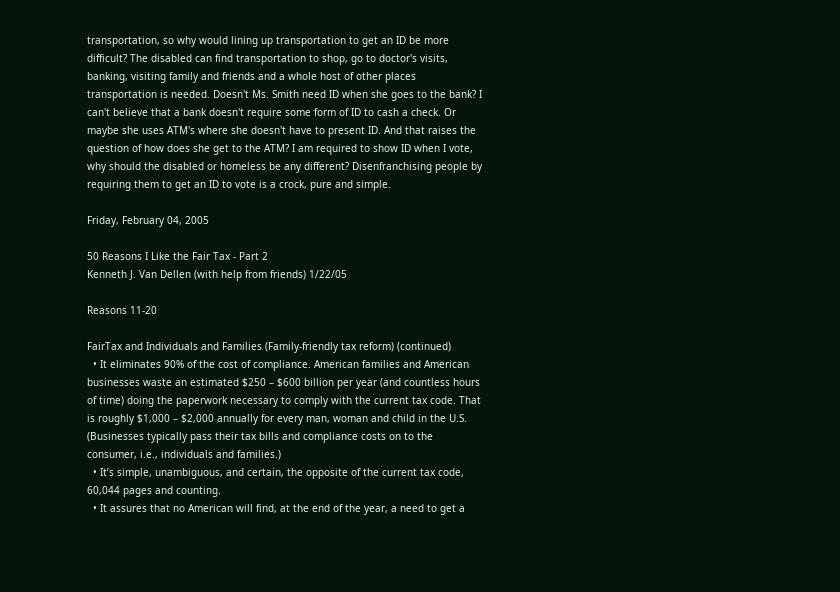transportation, so why would lining up transportation to get an ID be more difficult? The disabled can find transportation to shop, go to doctor's visits, banking, visiting family and friends and a whole host of other places transportation is needed. Doesn't Ms. Smith need ID when she goes to the bank? I can't believe that a bank doesn't require some form of ID to cash a check. Or maybe she uses ATM's where she doesn't have to present ID. And that raises the question of how does she get to the ATM? I am required to show ID when I vote, why should the disabled or homeless be any different? Disenfranchising people by requiring them to get an ID to vote is a crock, pure and simple.

Friday, February 04, 2005

50 Reasons I Like the Fair Tax - Part 2
Kenneth J. Van Dellen (with help from friends) 1/22/05

Reasons 11-20

FairTax and Individuals and Families (Family-friendly tax reform) (continued)
  • It eliminates 90% of the cost of compliance. American families and American businesses waste an estimated $250 – $600 billion per year (and countless hours of time) doing the paperwork necessary to comply with the current tax code. That is roughly $1,000 – $2,000 annually for every man, woman and child in the U.S. (Businesses typically pass their tax bills and compliance costs on to the consumer, i.e., individuals and families.)
  • It’s simple, unambiguous, and certain, the opposite of the current tax code, 60,044 pages and counting.
  • It assures that no American will find, at the end of the year, a need to get a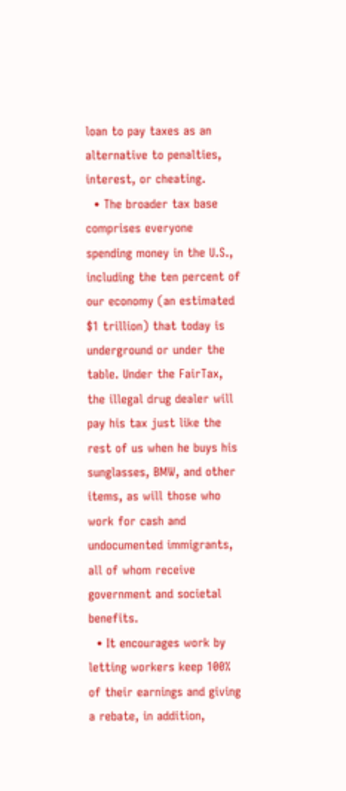loan to pay taxes as an alternative to penalties, interest, or cheating.
  • The broader tax base comprises everyone spending money in the U.S., including the ten percent of our economy (an estimated $1 trillion) that today is underground or under the table. Under the FairTax, the illegal drug dealer will pay his tax just like the rest of us when he buys his sunglasses, BMW, and other items, as will those who work for cash and undocumented immigrants, all of whom receive government and societal benefits.
  • It encourages work by letting workers keep 100% of their earnings and giving a rebate, in addition,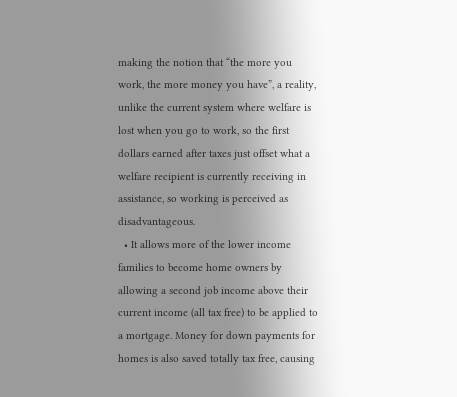making the notion that “the more you work, the more money you have”, a reality, unlike the current system where welfare is lost when you go to work, so the first dollars earned after taxes just offset what a welfare recipient is currently receiving in assistance, so working is perceived as disadvantageous.
  • It allows more of the lower income families to become home owners by allowing a second job income above their current income (all tax free) to be applied to a mortgage. Money for down payments for homes is also saved totally tax free, causing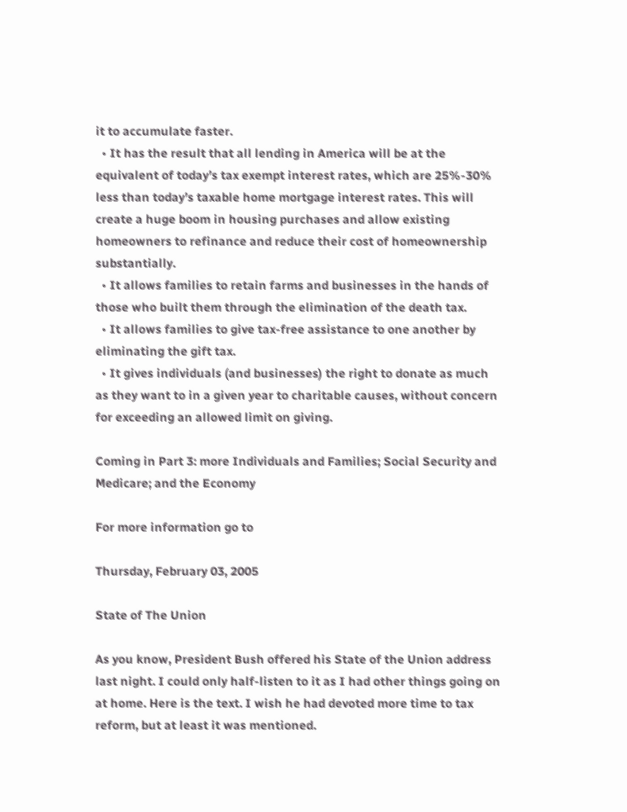it to accumulate faster.
  • It has the result that all lending in America will be at the equivalent of today’s tax exempt interest rates, which are 25%-30% less than today’s taxable home mortgage interest rates. This will create a huge boom in housing purchases and allow existing homeowners to refinance and reduce their cost of homeownership substantially.
  • It allows families to retain farms and businesses in the hands of those who built them through the elimination of the death tax.
  • It allows families to give tax-free assistance to one another by eliminating the gift tax.
  • It gives individuals (and businesses) the right to donate as much as they want to in a given year to charitable causes, without concern for exceeding an allowed limit on giving.

Coming in Part 3: more Individuals and Families; Social Security and Medicare; and the Economy

For more information go to

Thursday, February 03, 2005

State of The Union

As you know, President Bush offered his State of the Union address last night. I could only half-listen to it as I had other things going on at home. Here is the text. I wish he had devoted more time to tax reform, but at least it was mentioned.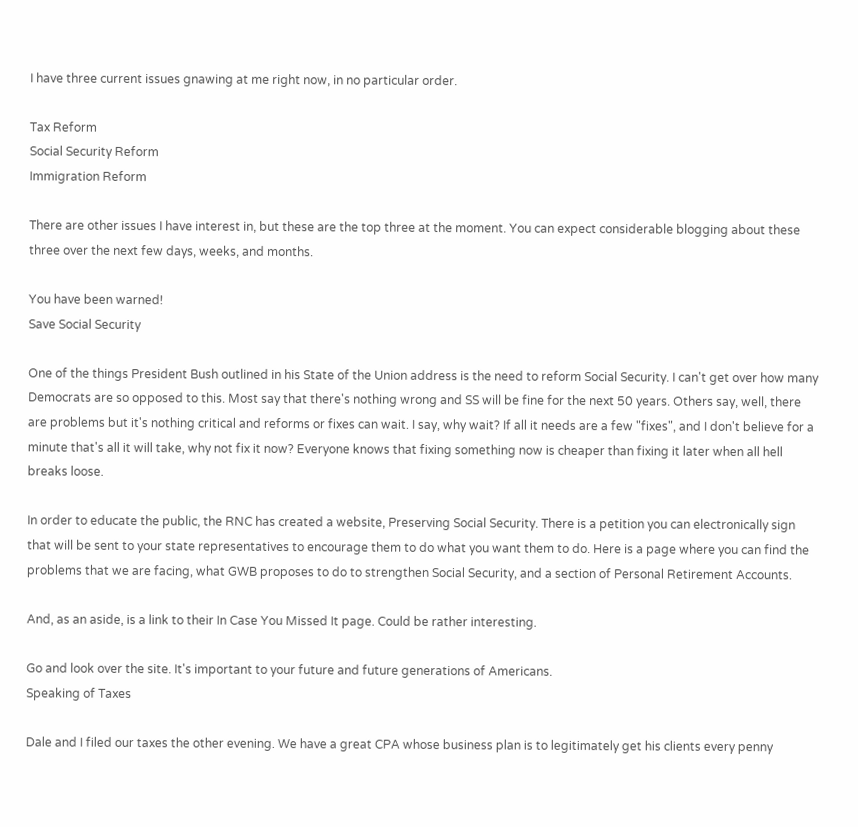I have three current issues gnawing at me right now, in no particular order.

Tax Reform
Social Security Reform
Immigration Reform

There are other issues I have interest in, but these are the top three at the moment. You can expect considerable blogging about these three over the next few days, weeks, and months.

You have been warned!
Save Social Security

One of the things President Bush outlined in his State of the Union address is the need to reform Social Security. I can't get over how many Democrats are so opposed to this. Most say that there's nothing wrong and SS will be fine for the next 50 years. Others say, well, there are problems but it's nothing critical and reforms or fixes can wait. I say, why wait? If all it needs are a few "fixes", and I don't believe for a minute that's all it will take, why not fix it now? Everyone knows that fixing something now is cheaper than fixing it later when all hell breaks loose.

In order to educate the public, the RNC has created a website, Preserving Social Security. There is a petition you can electronically sign that will be sent to your state representatives to encourage them to do what you want them to do. Here is a page where you can find the problems that we are facing, what GWB proposes to do to strengthen Social Security, and a section of Personal Retirement Accounts.

And, as an aside, is a link to their In Case You Missed It page. Could be rather interesting.

Go and look over the site. It's important to your future and future generations of Americans.
Speaking of Taxes

Dale and I filed our taxes the other evening. We have a great CPA whose business plan is to legitimately get his clients every penny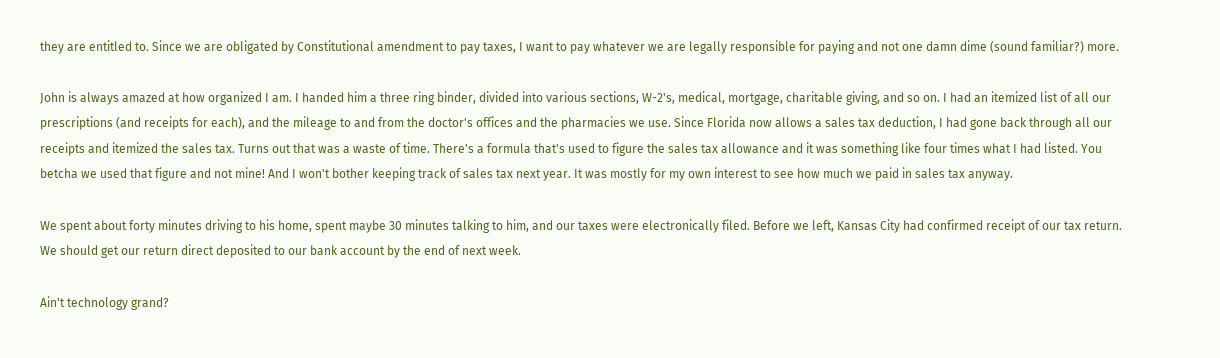they are entitled to. Since we are obligated by Constitutional amendment to pay taxes, I want to pay whatever we are legally responsible for paying and not one damn dime (sound familiar?) more.

John is always amazed at how organized I am. I handed him a three ring binder, divided into various sections, W-2's, medical, mortgage, charitable giving, and so on. I had an itemized list of all our prescriptions (and receipts for each), and the mileage to and from the doctor's offices and the pharmacies we use. Since Florida now allows a sales tax deduction, I had gone back through all our receipts and itemized the sales tax. Turns out that was a waste of time. There's a formula that's used to figure the sales tax allowance and it was something like four times what I had listed. You betcha we used that figure and not mine! And I won't bother keeping track of sales tax next year. It was mostly for my own interest to see how much we paid in sales tax anyway.

We spent about forty minutes driving to his home, spent maybe 30 minutes talking to him, and our taxes were electronically filed. Before we left, Kansas City had confirmed receipt of our tax return. We should get our return direct deposited to our bank account by the end of next week.

Ain't technology grand?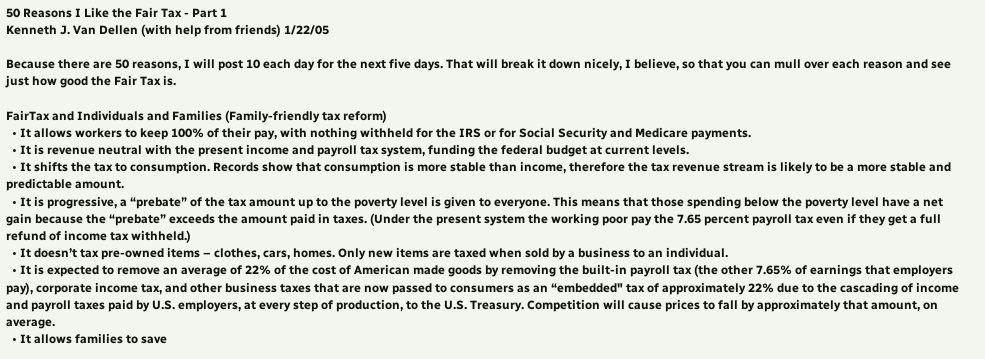50 Reasons I Like the Fair Tax - Part 1
Kenneth J. Van Dellen (with help from friends) 1/22/05

Because there are 50 reasons, I will post 10 each day for the next five days. That will break it down nicely, I believe, so that you can mull over each reason and see just how good the Fair Tax is.

FairTax and Individuals and Families (Family-friendly tax reform)
  • It allows workers to keep 100% of their pay, with nothing withheld for the IRS or for Social Security and Medicare payments.
  • It is revenue neutral with the present income and payroll tax system, funding the federal budget at current levels.
  • It shifts the tax to consumption. Records show that consumption is more stable than income, therefore the tax revenue stream is likely to be a more stable and predictable amount.
  • It is progressive, a “prebate” of the tax amount up to the poverty level is given to everyone. This means that those spending below the poverty level have a net gain because the “prebate” exceeds the amount paid in taxes. (Under the present system the working poor pay the 7.65 percent payroll tax even if they get a full refund of income tax withheld.)
  • It doesn’t tax pre-owned items – clothes, cars, homes. Only new items are taxed when sold by a business to an individual.
  • It is expected to remove an average of 22% of the cost of American made goods by removing the built-in payroll tax (the other 7.65% of earnings that employers pay), corporate income tax, and other business taxes that are now passed to consumers as an “embedded" tax of approximately 22% due to the cascading of income and payroll taxes paid by U.S. employers, at every step of production, to the U.S. Treasury. Competition will cause prices to fall by approximately that amount, on average.
  • It allows families to save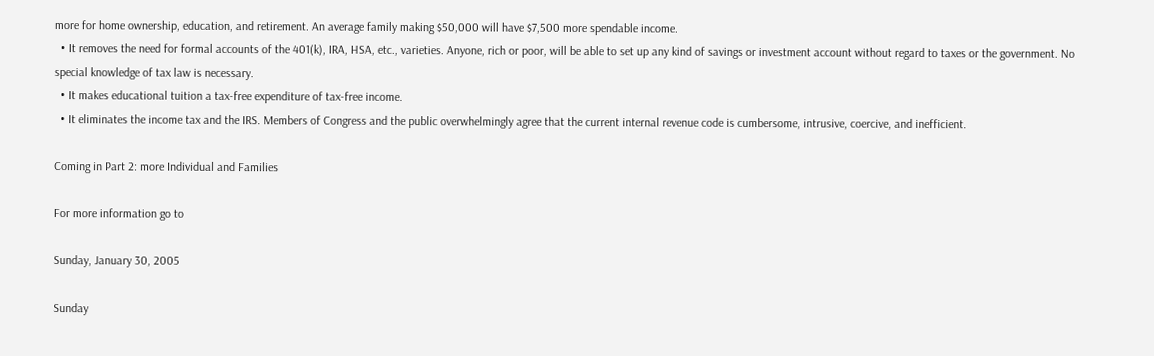more for home ownership, education, and retirement. An average family making $50,000 will have $7,500 more spendable income.
  • It removes the need for formal accounts of the 401(k), IRA, HSA, etc., varieties. Anyone, rich or poor, will be able to set up any kind of savings or investment account without regard to taxes or the government. No special knowledge of tax law is necessary.
  • It makes educational tuition a tax-free expenditure of tax-free income.
  • It eliminates the income tax and the IRS. Members of Congress and the public overwhelmingly agree that the current internal revenue code is cumbersome, intrusive, coercive, and inefficient.

Coming in Part 2: more Individual and Families

For more information go to

Sunday, January 30, 2005

Sunday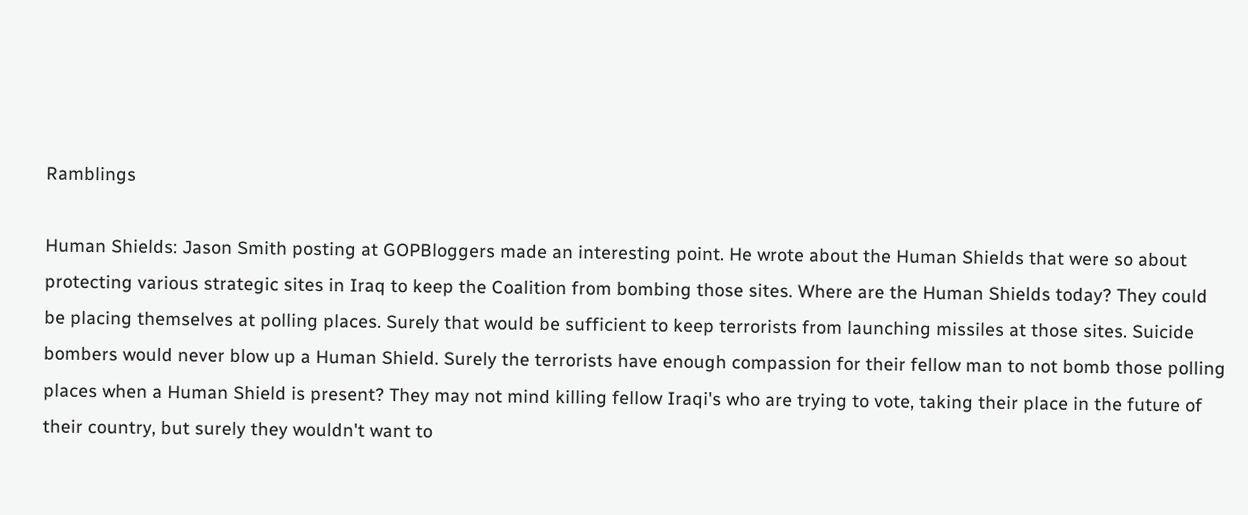Ramblings

Human Shields: Jason Smith posting at GOPBloggers made an interesting point. He wrote about the Human Shields that were so about protecting various strategic sites in Iraq to keep the Coalition from bombing those sites. Where are the Human Shields today? They could be placing themselves at polling places. Surely that would be sufficient to keep terrorists from launching missiles at those sites. Suicide bombers would never blow up a Human Shield. Surely the terrorists have enough compassion for their fellow man to not bomb those polling places when a Human Shield is present? They may not mind killing fellow Iraqi's who are trying to vote, taking their place in the future of their country, but surely they wouldn't want to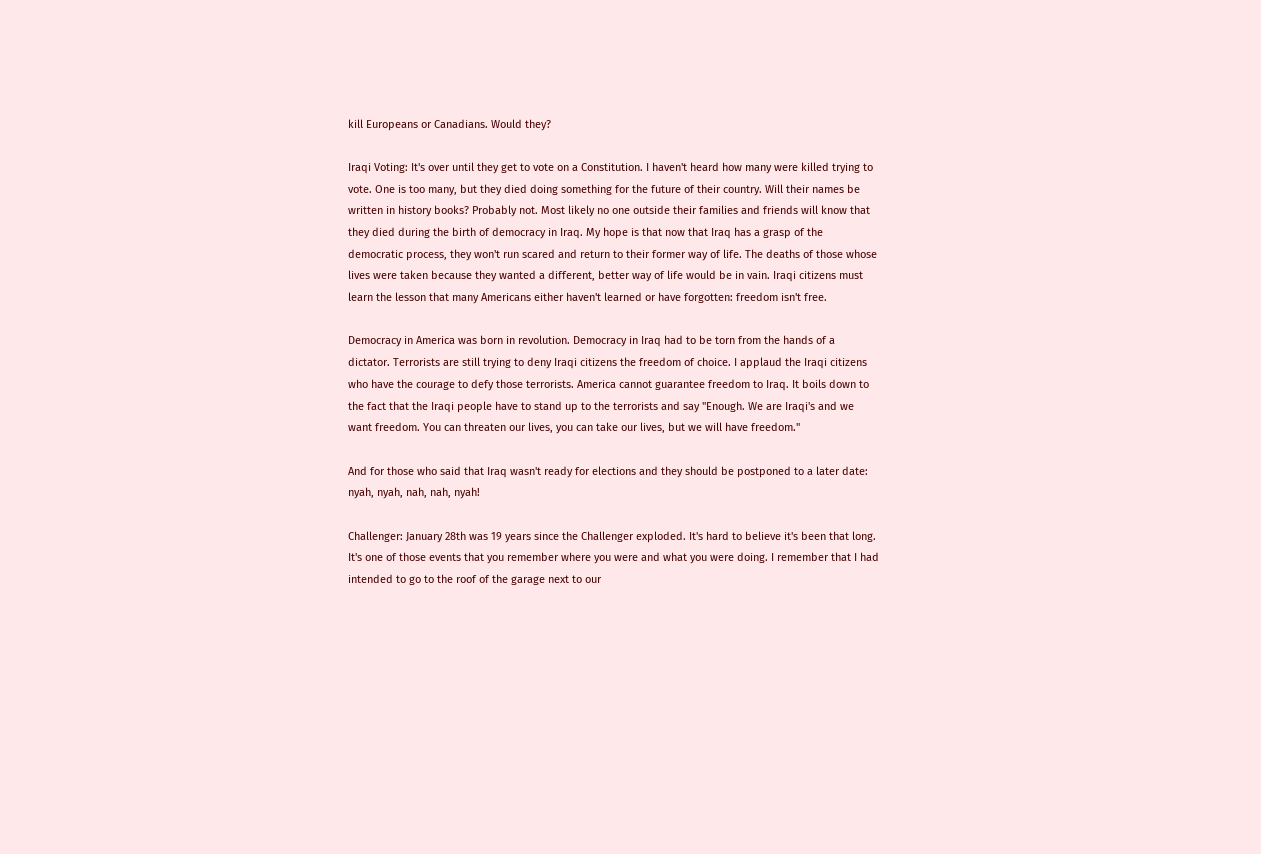kill Europeans or Canadians. Would they?

Iraqi Voting: It's over until they get to vote on a Constitution. I haven't heard how many were killed trying to vote. One is too many, but they died doing something for the future of their country. Will their names be written in history books? Probably not. Most likely no one outside their families and friends will know that they died during the birth of democracy in Iraq. My hope is that now that Iraq has a grasp of the democratic process, they won't run scared and return to their former way of life. The deaths of those whose lives were taken because they wanted a different, better way of life would be in vain. Iraqi citizens must learn the lesson that many Americans either haven't learned or have forgotten: freedom isn't free.

Democracy in America was born in revolution. Democracy in Iraq had to be torn from the hands of a dictator. Terrorists are still trying to deny Iraqi citizens the freedom of choice. I applaud the Iraqi citizens who have the courage to defy those terrorists. America cannot guarantee freedom to Iraq. It boils down to the fact that the Iraqi people have to stand up to the terrorists and say "Enough. We are Iraqi's and we want freedom. You can threaten our lives, you can take our lives, but we will have freedom."

And for those who said that Iraq wasn't ready for elections and they should be postponed to a later date: nyah, nyah, nah, nah, nyah!

Challenger: January 28th was 19 years since the Challenger exploded. It's hard to believe it's been that long. It's one of those events that you remember where you were and what you were doing. I remember that I had intended to go to the roof of the garage next to our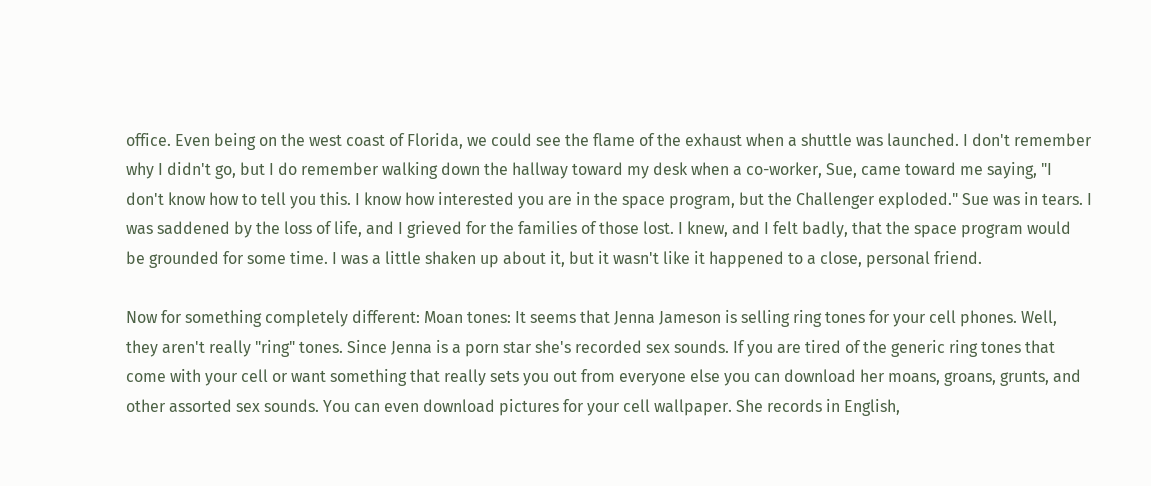office. Even being on the west coast of Florida, we could see the flame of the exhaust when a shuttle was launched. I don't remember why I didn't go, but I do remember walking down the hallway toward my desk when a co-worker, Sue, came toward me saying, "I don't know how to tell you this. I know how interested you are in the space program, but the Challenger exploded." Sue was in tears. I was saddened by the loss of life, and I grieved for the families of those lost. I knew, and I felt badly, that the space program would be grounded for some time. I was a little shaken up about it, but it wasn't like it happened to a close, personal friend.

Now for something completely different: Moan tones: It seems that Jenna Jameson is selling ring tones for your cell phones. Well, they aren't really "ring" tones. Since Jenna is a porn star she's recorded sex sounds. If you are tired of the generic ring tones that come with your cell or want something that really sets you out from everyone else you can download her moans, groans, grunts, and other assorted sex sounds. You can even download pictures for your cell wallpaper. She records in English,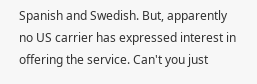Spanish and Swedish. But, apparently no US carrier has expressed interest in offering the service. Can't you just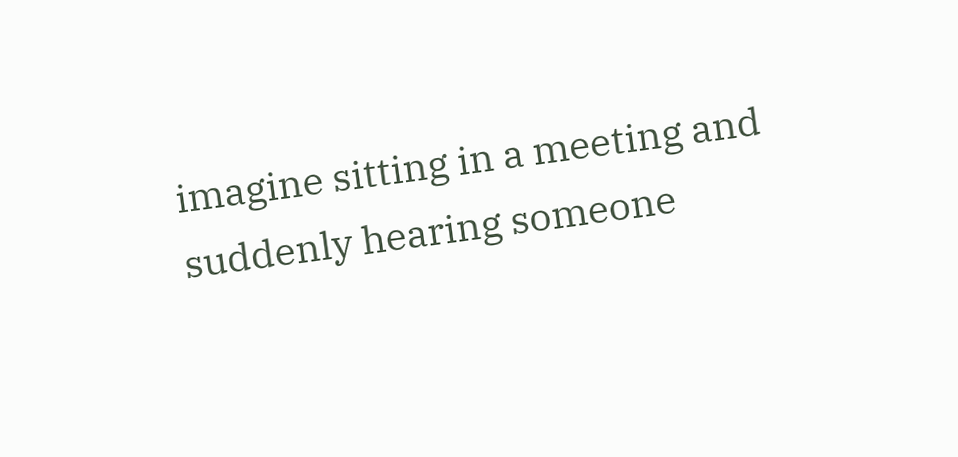imagine sitting in a meeting and suddenly hearing someone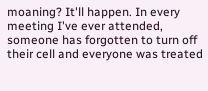moaning? It'll happen. In every meeting I've ever attended, someone has forgotten to turn off their cell and everyone was treated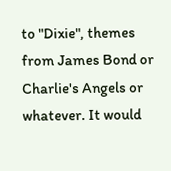to "Dixie", themes from James Bond or Charlie's Angels or whatever. It would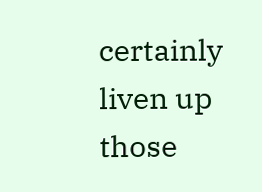certainly liven up those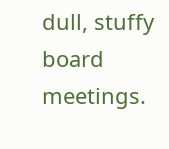dull, stuffy board meetings.